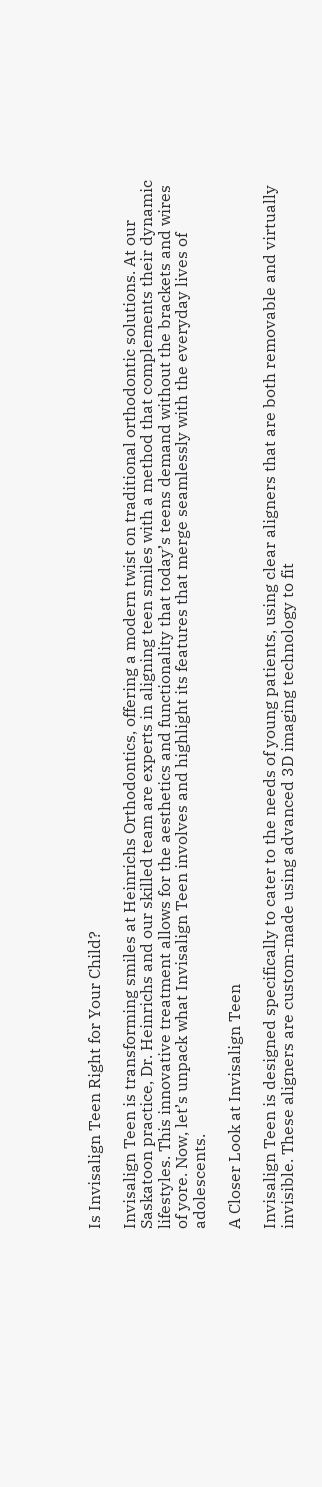Is Invisalign Teen Right for Your Child?

Invisalign Teen is transforming smiles at Heinrichs Orthodontics, offering a modern twist on traditional orthodontic solutions. At our Saskatoon practice, Dr. Heinrichs and our skilled team are experts in aligning teen smiles with a method that complements their dynamic lifestyles. This innovative treatment allows for the aesthetics and functionality that today’s teens demand without the brackets and wires of yore. Now, let’s unpack what Invisalign Teen involves and highlight its features that merge seamlessly with the everyday lives of adolescents.

A Closer Look at Invisalign Teen

Invisalign Teen is designed specifically to cater to the needs of young patients, using clear aligners that are both removable and virtually invisible. These aligners are custom-made using advanced 3D imaging technology to fit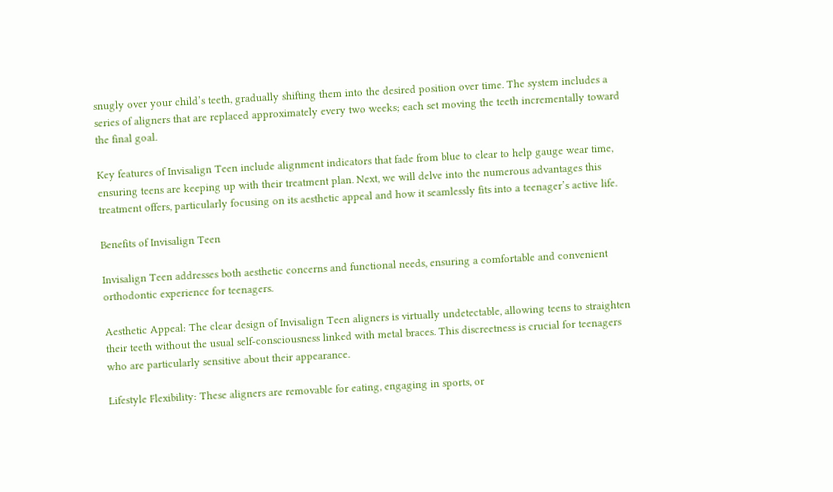snugly over your child’s teeth, gradually shifting them into the desired position over time. The system includes a series of aligners that are replaced approximately every two weeks; each set moving the teeth incrementally toward the final goal.

Key features of Invisalign Teen include alignment indicators that fade from blue to clear to help gauge wear time, ensuring teens are keeping up with their treatment plan. Next, we will delve into the numerous advantages this treatment offers, particularly focusing on its aesthetic appeal and how it seamlessly fits into a teenager’s active life.

Benefits of Invisalign Teen

Invisalign Teen addresses both aesthetic concerns and functional needs, ensuring a comfortable and convenient orthodontic experience for teenagers.

Aesthetic Appeal: The clear design of Invisalign Teen aligners is virtually undetectable, allowing teens to straighten their teeth without the usual self-consciousness linked with metal braces. This discreetness is crucial for teenagers who are particularly sensitive about their appearance.

Lifestyle Flexibility: These aligners are removable for eating, engaging in sports, or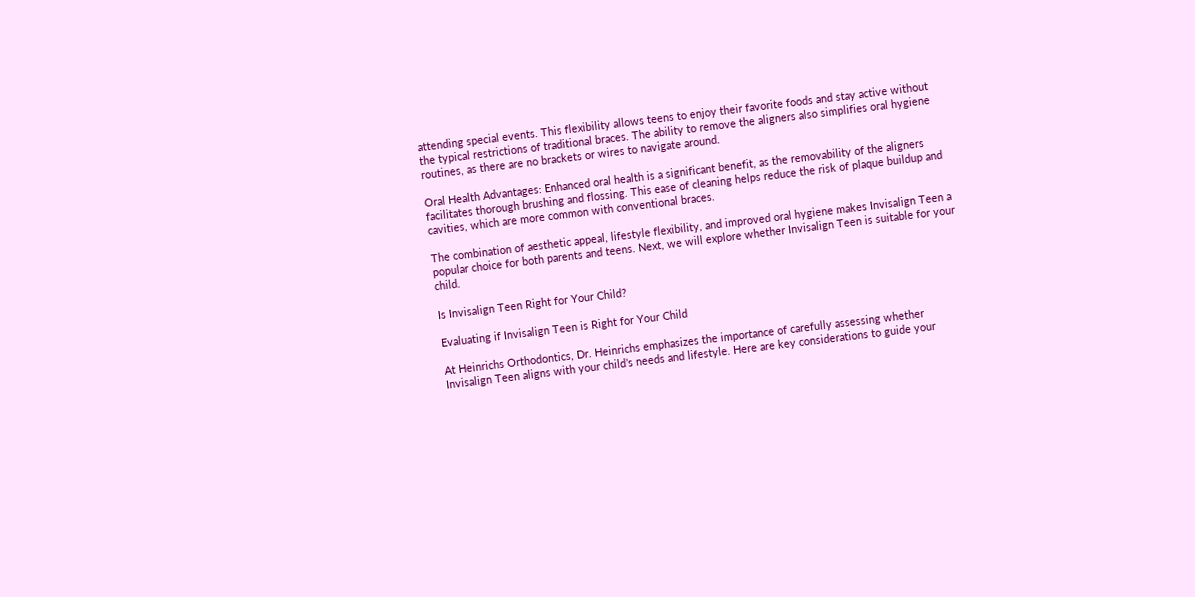attending special events. This flexibility allows teens to enjoy their favorite foods and stay active without the typical restrictions of traditional braces. The ability to remove the aligners also simplifies oral hygiene routines, as there are no brackets or wires to navigate around.

Oral Health Advantages: Enhanced oral health is a significant benefit, as the removability of the aligners facilitates thorough brushing and flossing. This ease of cleaning helps reduce the risk of plaque buildup and cavities, which are more common with conventional braces.

The combination of aesthetic appeal, lifestyle flexibility, and improved oral hygiene makes Invisalign Teen a popular choice for both parents and teens. Next, we will explore whether Invisalign Teen is suitable for your child.

Is Invisalign Teen Right for Your Child?

Evaluating if Invisalign Teen is Right for Your Child

At Heinrichs Orthodontics, Dr. Heinrichs emphasizes the importance of carefully assessing whether Invisalign Teen aligns with your child’s needs and lifestyle. Here are key considerations to guide your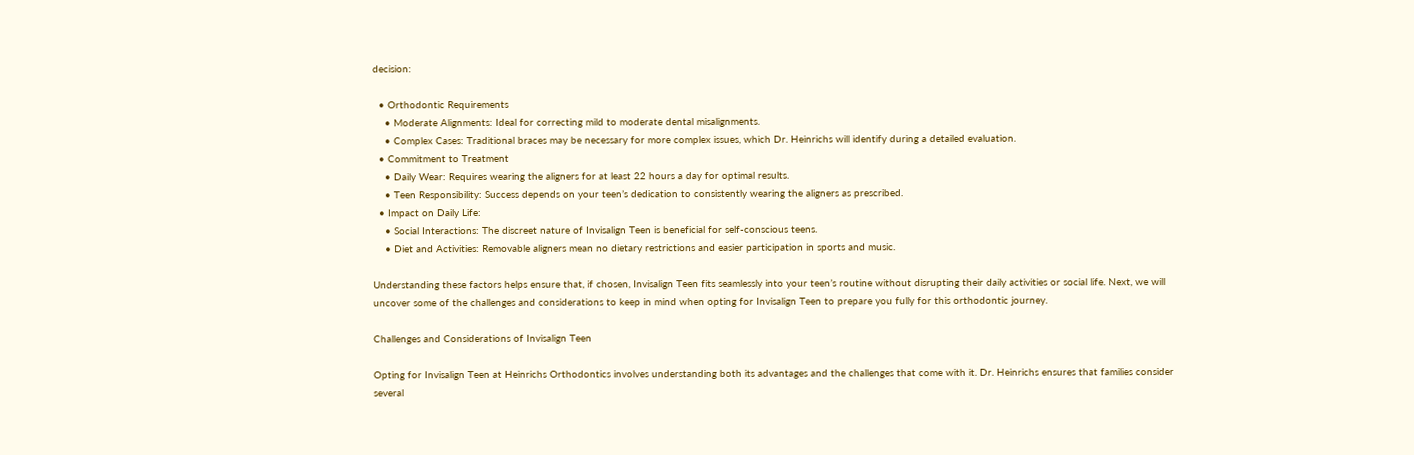decision:

  • Orthodontic Requirements
    • Moderate Alignments: Ideal for correcting mild to moderate dental misalignments.
    • Complex Cases: Traditional braces may be necessary for more complex issues, which Dr. Heinrichs will identify during a detailed evaluation.
  • Commitment to Treatment
    • Daily Wear: Requires wearing the aligners for at least 22 hours a day for optimal results.
    • Teen Responsibility: Success depends on your teen’s dedication to consistently wearing the aligners as prescribed.
  • Impact on Daily Life:
    • Social Interactions: The discreet nature of Invisalign Teen is beneficial for self-conscious teens.
    • Diet and Activities: Removable aligners mean no dietary restrictions and easier participation in sports and music.

Understanding these factors helps ensure that, if chosen, Invisalign Teen fits seamlessly into your teen’s routine without disrupting their daily activities or social life. Next, we will uncover some of the challenges and considerations to keep in mind when opting for Invisalign Teen to prepare you fully for this orthodontic journey.

Challenges and Considerations of Invisalign Teen

Opting for Invisalign Teen at Heinrichs Orthodontics involves understanding both its advantages and the challenges that come with it. Dr. Heinrichs ensures that families consider several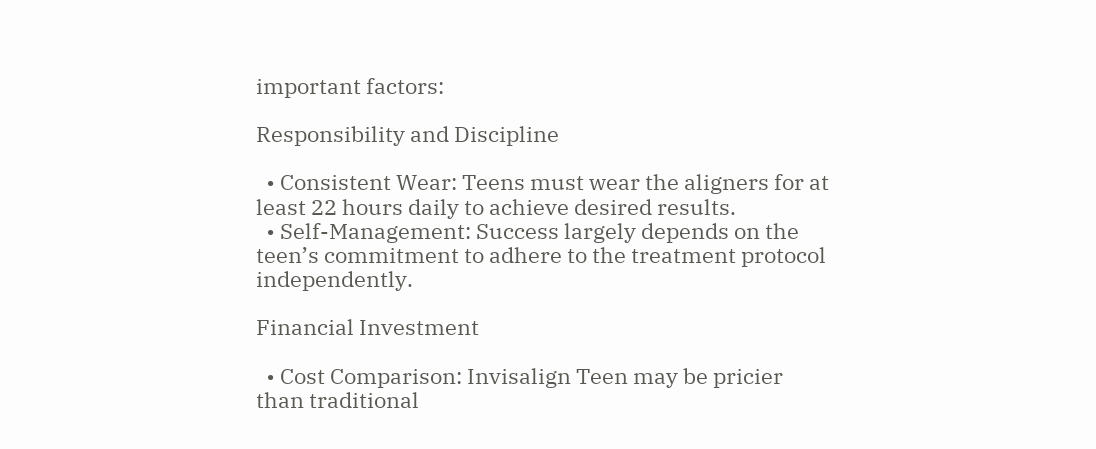important factors:

Responsibility and Discipline

  • Consistent Wear: Teens must wear the aligners for at least 22 hours daily to achieve desired results.
  • Self-Management: Success largely depends on the teen’s commitment to adhere to the treatment protocol independently.

Financial Investment

  • Cost Comparison: Invisalign Teen may be pricier than traditional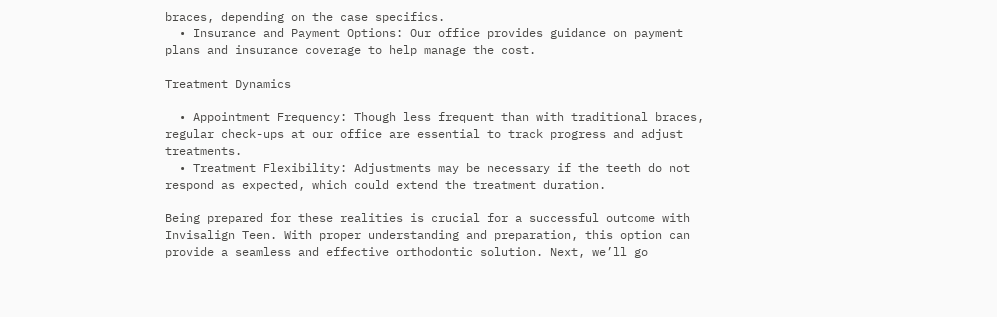braces, depending on the case specifics.
  • Insurance and Payment Options: Our office provides guidance on payment plans and insurance coverage to help manage the cost.

Treatment Dynamics

  • Appointment Frequency: Though less frequent than with traditional braces, regular check-ups at our office are essential to track progress and adjust treatments.
  • Treatment Flexibility: Adjustments may be necessary if the teeth do not respond as expected, which could extend the treatment duration.

Being prepared for these realities is crucial for a successful outcome with Invisalign Teen. With proper understanding and preparation, this option can provide a seamless and effective orthodontic solution. Next, we’ll go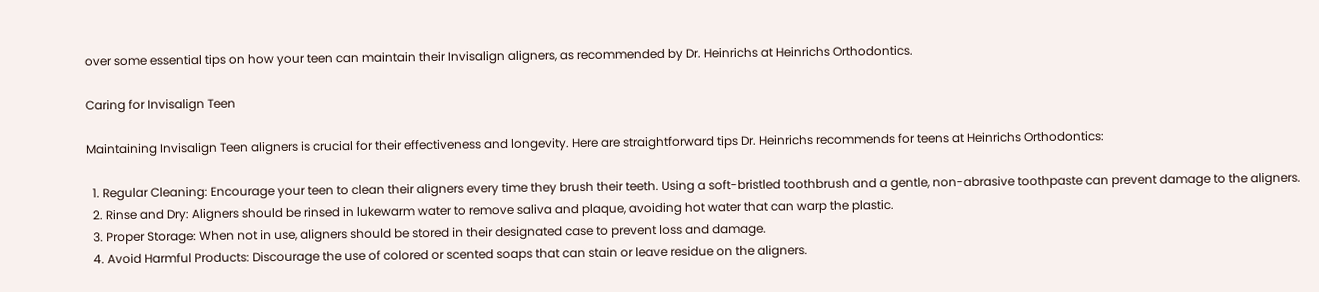over some essential tips on how your teen can maintain their Invisalign aligners, as recommended by Dr. Heinrichs at Heinrichs Orthodontics.

Caring for Invisalign Teen

Maintaining Invisalign Teen aligners is crucial for their effectiveness and longevity. Here are straightforward tips Dr. Heinrichs recommends for teens at Heinrichs Orthodontics:

  1. Regular Cleaning: Encourage your teen to clean their aligners every time they brush their teeth. Using a soft-bristled toothbrush and a gentle, non-abrasive toothpaste can prevent damage to the aligners.
  2. Rinse and Dry: Aligners should be rinsed in lukewarm water to remove saliva and plaque, avoiding hot water that can warp the plastic.
  3. Proper Storage: When not in use, aligners should be stored in their designated case to prevent loss and damage.
  4. Avoid Harmful Products: Discourage the use of colored or scented soaps that can stain or leave residue on the aligners.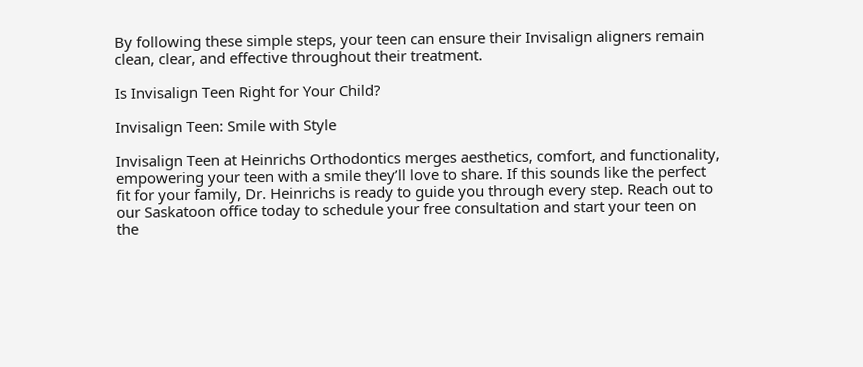By following these simple steps, your teen can ensure their Invisalign aligners remain clean, clear, and effective throughout their treatment.

Is Invisalign Teen Right for Your Child?

Invisalign Teen: Smile with Style

Invisalign Teen at Heinrichs Orthodontics merges aesthetics, comfort, and functionality, empowering your teen with a smile they’ll love to share. If this sounds like the perfect fit for your family, Dr. Heinrichs is ready to guide you through every step. Reach out to our Saskatoon office today to schedule your free consultation and start your teen on the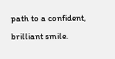path to a confident, brilliant smile.